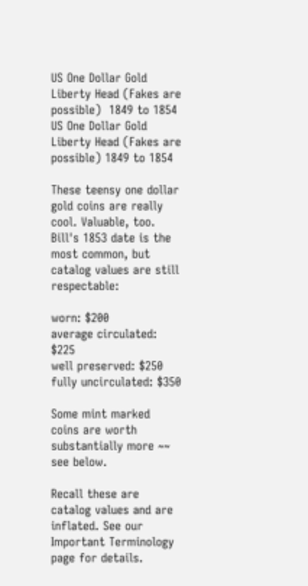US One Dollar Gold Liberty Head (Fakes are possible)  1849 to 1854
US One Dollar Gold Liberty Head (Fakes are possible) 1849 to 1854

These teensy one dollar gold coins are really cool. Valuable, too. Bill's 1853 date is the most common, but catalog values are still respectable:

worn: $200
average circulated: $225
well preserved: $250
fully uncirculated: $350

Some mint marked coins are worth substantially more ~~ see below.

Recall these are catalog values and are inflated. See our Important Terminology page for details.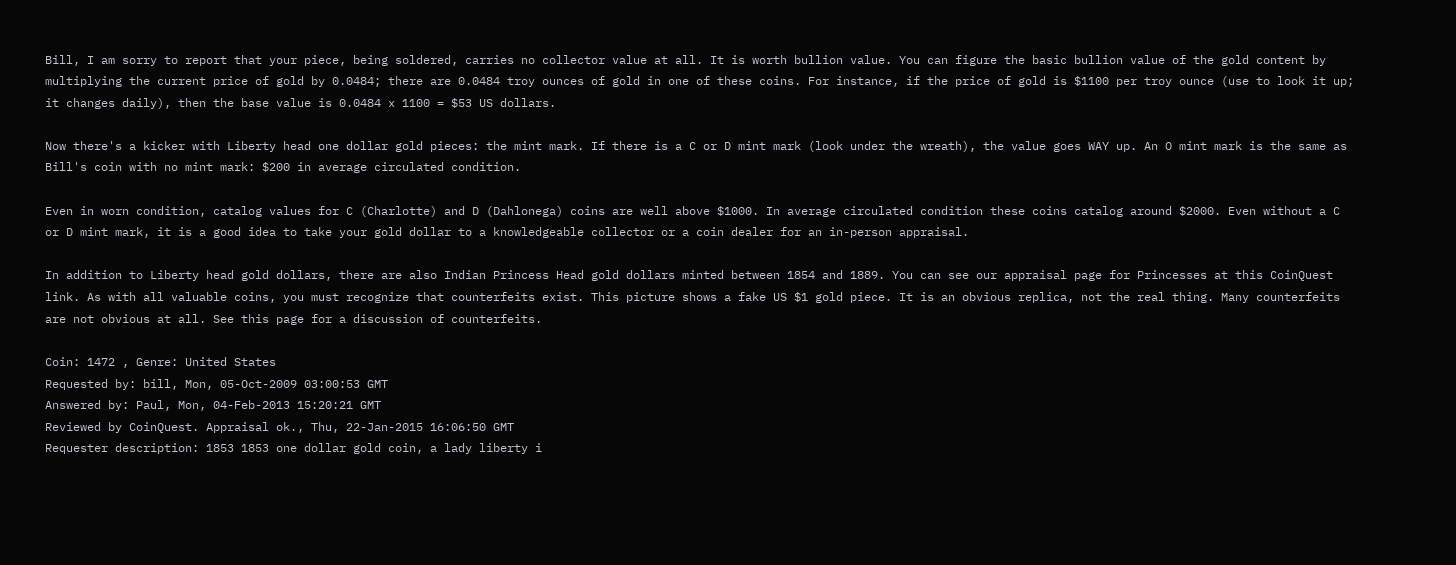Bill, I am sorry to report that your piece, being soldered, carries no collector value at all. It is worth bullion value. You can figure the basic bullion value of the gold content by multiplying the current price of gold by 0.0484; there are 0.0484 troy ounces of gold in one of these coins. For instance, if the price of gold is $1100 per troy ounce (use to look it up; it changes daily), then the base value is 0.0484 x 1100 = $53 US dollars.

Now there's a kicker with Liberty head one dollar gold pieces: the mint mark. If there is a C or D mint mark (look under the wreath), the value goes WAY up. An O mint mark is the same as Bill's coin with no mint mark: $200 in average circulated condition.

Even in worn condition, catalog values for C (Charlotte) and D (Dahlonega) coins are well above $1000. In average circulated condition these coins catalog around $2000. Even without a C or D mint mark, it is a good idea to take your gold dollar to a knowledgeable collector or a coin dealer for an in-person appraisal.

In addition to Liberty head gold dollars, there are also Indian Princess Head gold dollars minted between 1854 and 1889. You can see our appraisal page for Princesses at this CoinQuest link. As with all valuable coins, you must recognize that counterfeits exist. This picture shows a fake US $1 gold piece. It is an obvious replica, not the real thing. Many counterfeits are not obvious at all. See this page for a discussion of counterfeits.

Coin: 1472 , Genre: United States
Requested by: bill, Mon, 05-Oct-2009 03:00:53 GMT
Answered by: Paul, Mon, 04-Feb-2013 15:20:21 GMT
Reviewed by CoinQuest. Appraisal ok., Thu, 22-Jan-2015 16:06:50 GMT
Requester description: 1853 1853 one dollar gold coin, a lady liberty i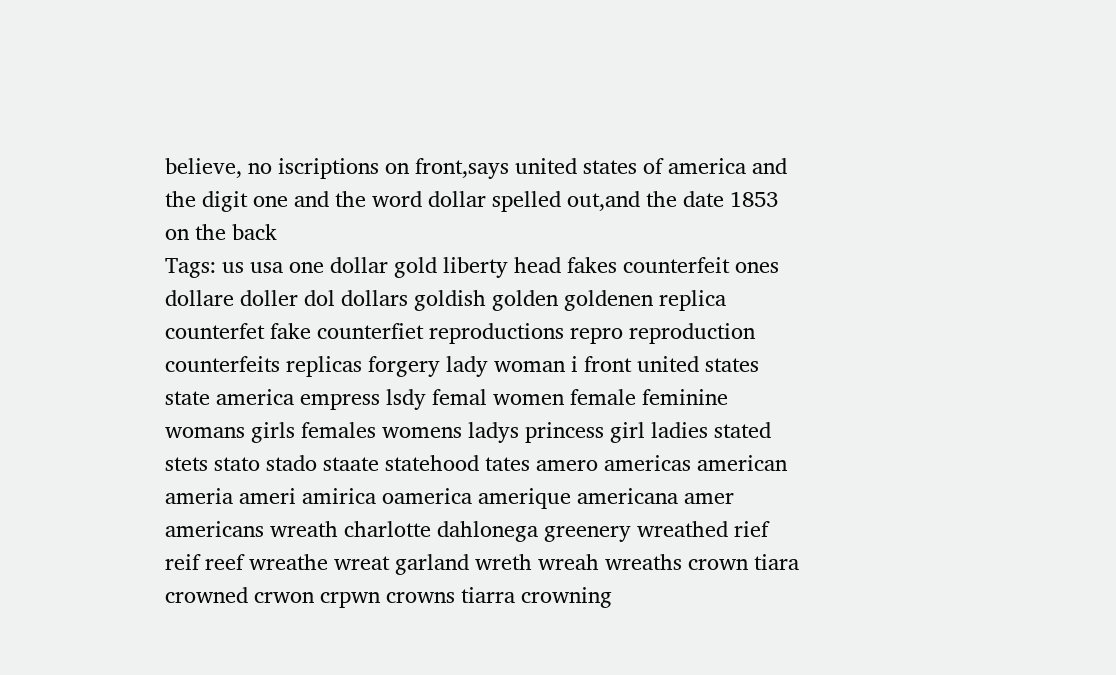believe, no iscriptions on front,says united states of america and the digit one and the word dollar spelled out,and the date 1853 on the back
Tags: us usa one dollar gold liberty head fakes counterfeit ones dollare doller dol dollars goldish golden goldenen replica counterfet fake counterfiet reproductions repro reproduction counterfeits replicas forgery lady woman i front united states state america empress lsdy femal women female feminine womans girls females womens ladys princess girl ladies stated stets stato stado staate statehood tates amero americas american ameria ameri amirica oamerica amerique americana amer americans wreath charlotte dahlonega greenery wreathed rief reif reef wreathe wreat garland wreth wreah wreaths crown tiara crowned crwon crpwn crowns tiarra crowning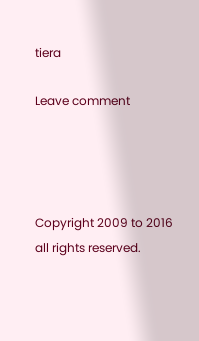tiera

Leave comment




Copyright 2009 to 2016
all rights reserved.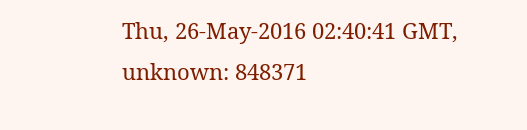Thu, 26-May-2016 02:40:41 GMT, unknown: 848371